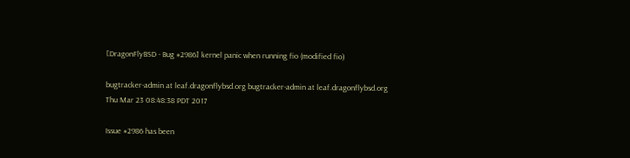[DragonFlyBSD - Bug #2986] kernel panic when running fio (modified fio)

bugtracker-admin at leaf.dragonflybsd.org bugtracker-admin at leaf.dragonflybsd.org
Thu Mar 23 08:48:38 PDT 2017

Issue #2986 has been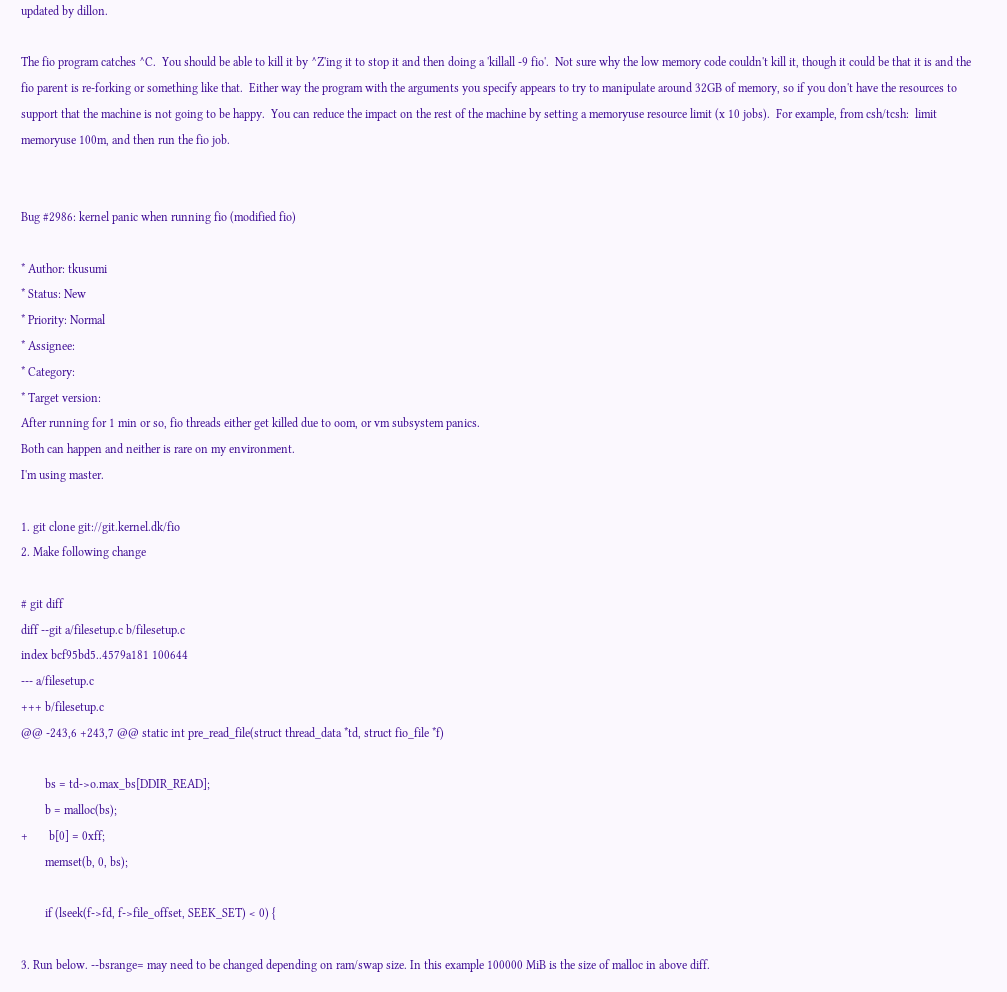updated by dillon.

The fio program catches ^C.  You should be able to kill it by ^Z'ing it to stop it and then doing a 'killall -9 fio'.  Not sure why the low memory code couldn't kill it, though it could be that it is and the fio parent is re-forking or something like that.  Either way the program with the arguments you specify appears to try to manipulate around 32GB of memory, so if you don't have the resources to support that the machine is not going to be happy.  You can reduce the impact on the rest of the machine by setting a memoryuse resource limit (x 10 jobs).  For example, from csh/tcsh:  limit memoryuse 100m, and then run the fio job.


Bug #2986: kernel panic when running fio (modified fio)

* Author: tkusumi
* Status: New
* Priority: Normal
* Assignee:
* Category:
* Target version:
After running for 1 min or so, fio threads either get killed due to oom, or vm subsystem panics.
Both can happen and neither is rare on my environment.
I'm using master.

1. git clone git://git.kernel.dk/fio
2. Make following change

# git diff
diff --git a/filesetup.c b/filesetup.c
index bcf95bd5..4579a181 100644
--- a/filesetup.c
+++ b/filesetup.c
@@ -243,6 +243,7 @@ static int pre_read_file(struct thread_data *td, struct fio_file *f)

        bs = td->o.max_bs[DDIR_READ];
        b = malloc(bs);
+       b[0] = 0xff;
        memset(b, 0, bs);

        if (lseek(f->fd, f->file_offset, SEEK_SET) < 0) {

3. Run below. --bsrange= may need to be changed depending on ram/swap size. In this example 100000 MiB is the size of malloc in above diff.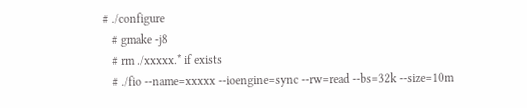# ./configure
   # gmake -j8
   # rm ./xxxxx.* if exists
   # ./fio --name=xxxxx --ioengine=sync --rw=read --bs=32k --size=10m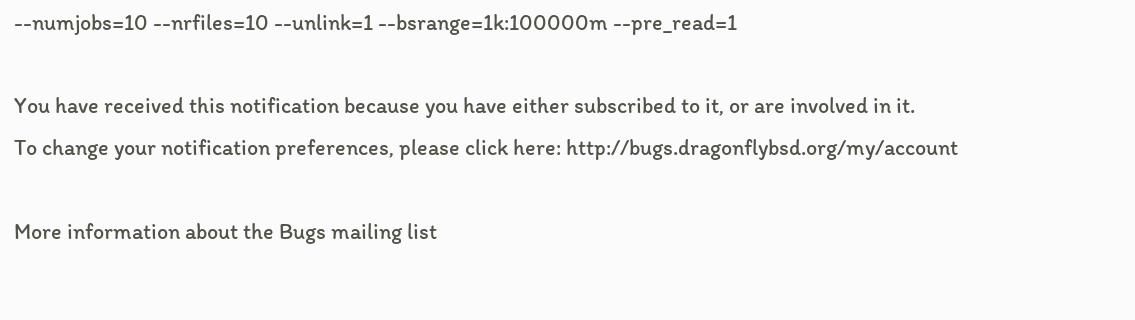--numjobs=10 --nrfiles=10 --unlink=1 --bsrange=1k:100000m --pre_read=1

You have received this notification because you have either subscribed to it, or are involved in it.
To change your notification preferences, please click here: http://bugs.dragonflybsd.org/my/account

More information about the Bugs mailing list